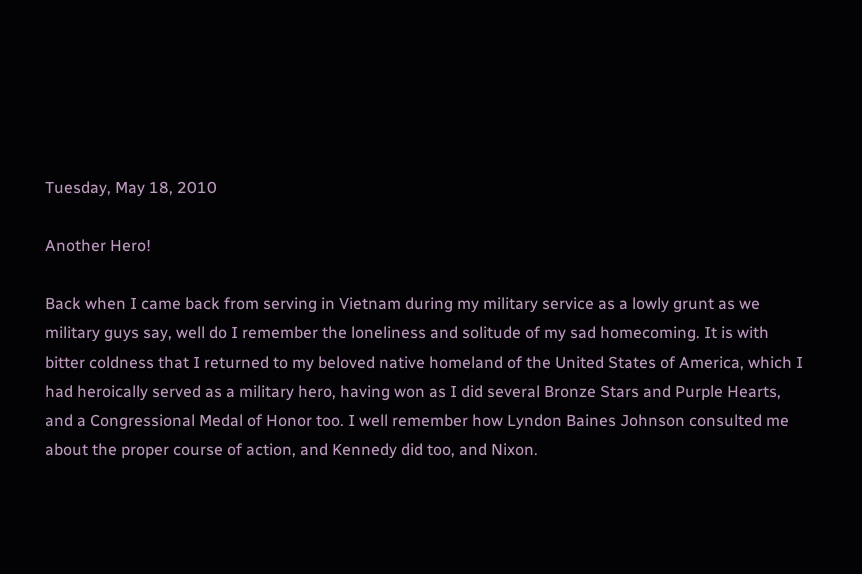Tuesday, May 18, 2010

Another Hero!

Back when I came back from serving in Vietnam during my military service as a lowly grunt as we military guys say, well do I remember the loneliness and solitude of my sad homecoming. It is with bitter coldness that I returned to my beloved native homeland of the United States of America, which I had heroically served as a military hero, having won as I did several Bronze Stars and Purple Hearts, and a Congressional Medal of Honor too. I well remember how Lyndon Baines Johnson consulted me about the proper course of action, and Kennedy did too, and Nixon.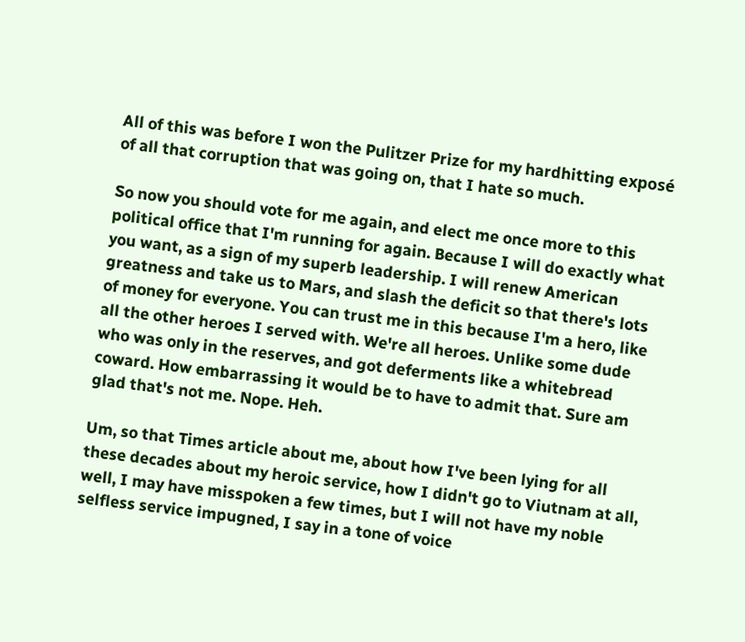All of this was before I won the Pulitzer Prize for my hardhitting exposé of all that corruption that was going on, that I hate so much.

So now you should vote for me again, and elect me once more to this political office that I'm running for again. Because I will do exactly what you want, as a sign of my superb leadership. I will renew American greatness and take us to Mars, and slash the deficit so that there's lots of money for everyone. You can trust me in this because I'm a hero, like all the other heroes I served with. We're all heroes. Unlike some dude who was only in the reserves, and got deferments like a whitebread coward. How embarrassing it would be to have to admit that. Sure am glad that's not me. Nope. Heh.

Um, so that Times article about me, about how I've been lying for all these decades about my heroic service, how I didn't go to Viutnam at all, well, I may have misspoken a few times, but I will not have my noble selfless service impugned, I say in a tone of voice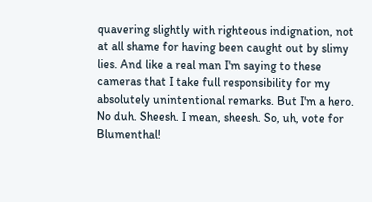quavering slightly with righteous indignation, not at all shame for having been caught out by slimy lies. And like a real man I'm saying to these cameras that I take full responsibility for my absolutely unintentional remarks. But I'm a hero. No duh. Sheesh. I mean, sheesh. So, uh, vote for Blumenthal!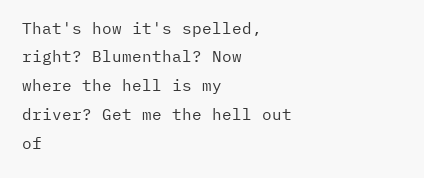That's how it's spelled, right? Blumenthal? Now where the hell is my driver? Get me the hell out of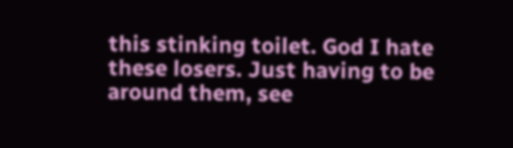this stinking toilet. God I hate these losers. Just having to be around them, see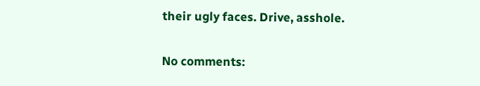their ugly faces. Drive, asshole.


No comments: